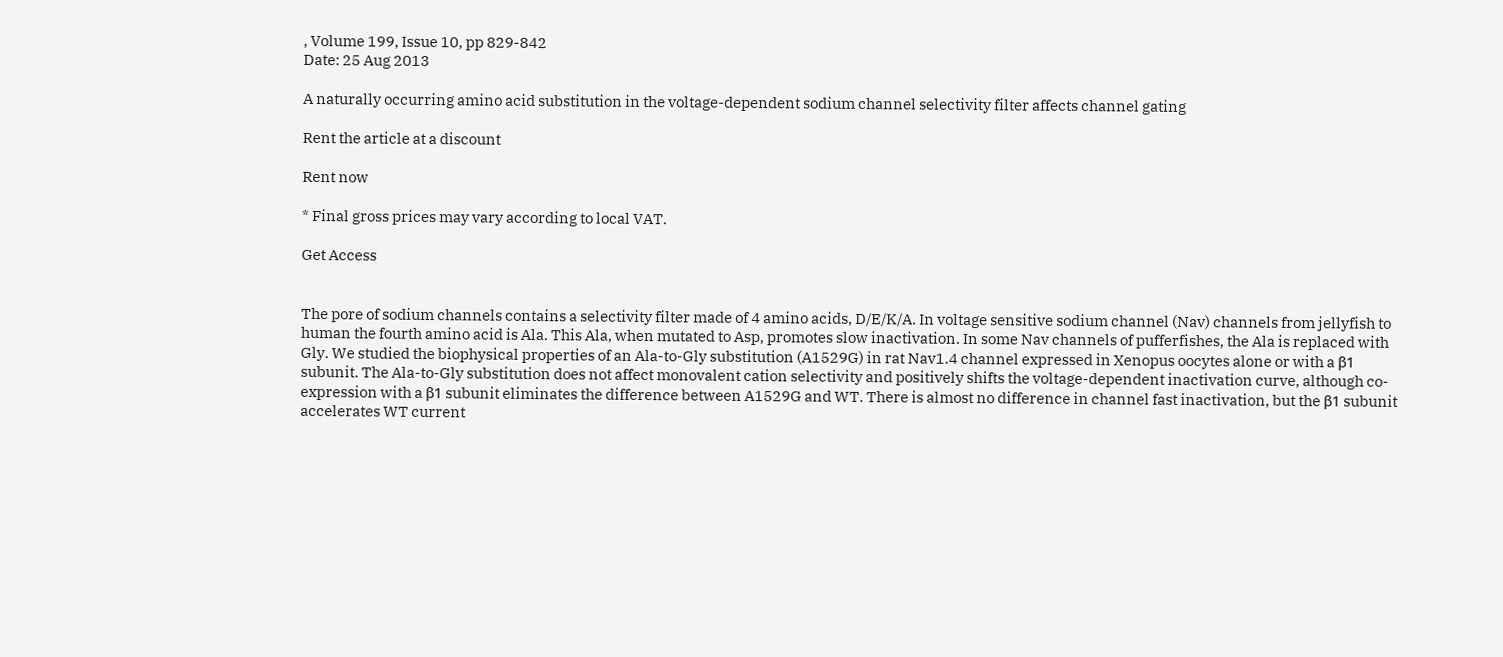, Volume 199, Issue 10, pp 829-842
Date: 25 Aug 2013

A naturally occurring amino acid substitution in the voltage-dependent sodium channel selectivity filter affects channel gating

Rent the article at a discount

Rent now

* Final gross prices may vary according to local VAT.

Get Access


The pore of sodium channels contains a selectivity filter made of 4 amino acids, D/E/K/A. In voltage sensitive sodium channel (Nav) channels from jellyfish to human the fourth amino acid is Ala. This Ala, when mutated to Asp, promotes slow inactivation. In some Nav channels of pufferfishes, the Ala is replaced with Gly. We studied the biophysical properties of an Ala-to-Gly substitution (A1529G) in rat Nav1.4 channel expressed in Xenopus oocytes alone or with a β1 subunit. The Ala-to-Gly substitution does not affect monovalent cation selectivity and positively shifts the voltage-dependent inactivation curve, although co-expression with a β1 subunit eliminates the difference between A1529G and WT. There is almost no difference in channel fast inactivation, but the β1 subunit accelerates WT current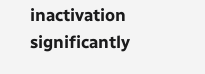inactivation significantly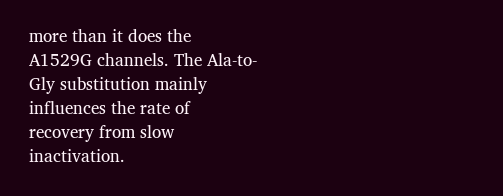more than it does the A1529G channels. The Ala-to-Gly substitution mainly influences the rate of recovery from slow inactivation.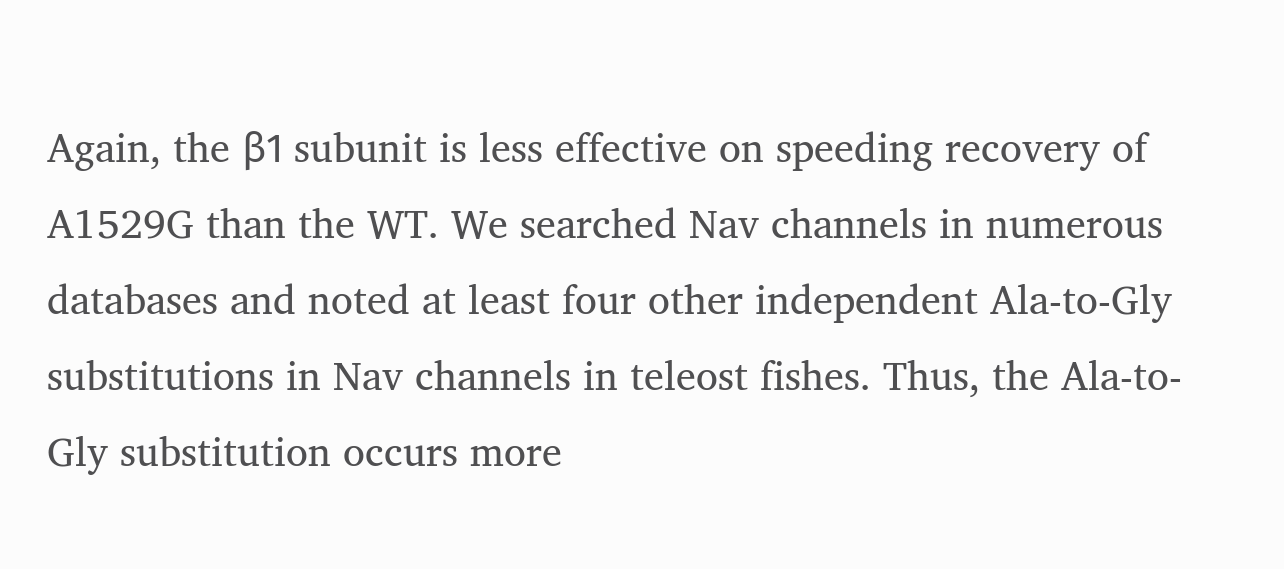Again, the β1 subunit is less effective on speeding recovery of A1529G than the WT. We searched Nav channels in numerous databases and noted at least four other independent Ala-to-Gly substitutions in Nav channels in teleost fishes. Thus, the Ala-to-Gly substitution occurs more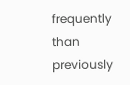frequently than previously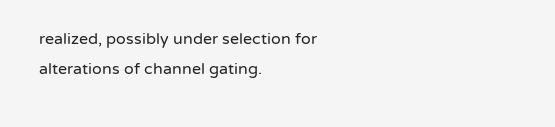realized, possibly under selection for alterations of channel gating.